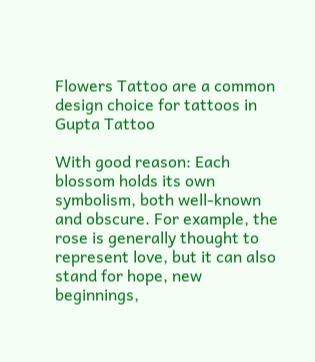Flowers Tattoo are a common design choice for tattoos in Gupta Tattoo

With good reason: Each blossom holds its own symbolism, both well-known and obscure. For example, the rose is generally thought to represent love, but it can also stand for hope, new beginnings,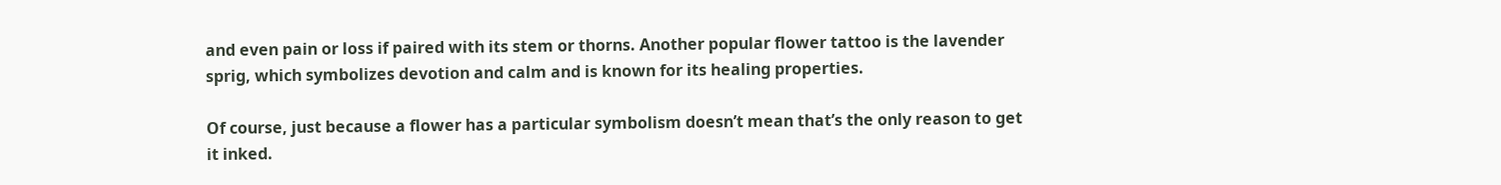and even pain or loss if paired with its stem or thorns. Another popular flower tattoo is the lavender sprig, which symbolizes devotion and calm and is known for its healing properties.

Of course, just because a flower has a particular symbolism doesn’t mean that’s the only reason to get it inked.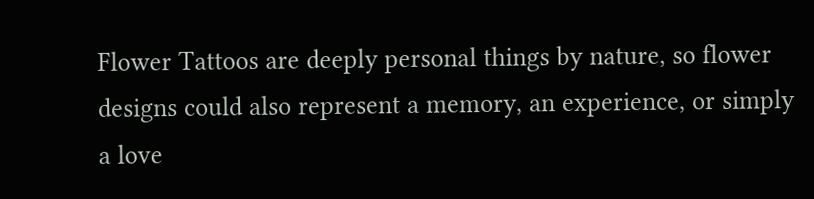Flower Tattoos are deeply personal things by nature, so flower designs could also represent a memory, an experience, or simply a love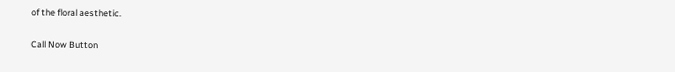of the floral aesthetic.

Call Now Button